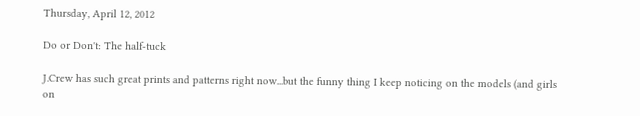Thursday, April 12, 2012

Do or Don't: The half-tuck

J.Crew has such great prints and patterns right now...but the funny thing I keep noticing on the models (and girls on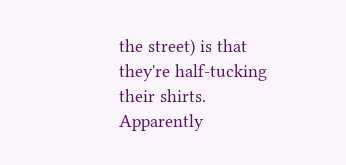the street) is that they're half-tucking their shirts. Apparently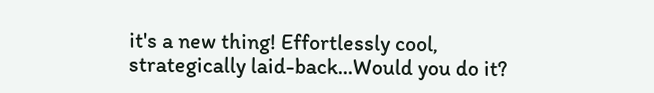it's a new thing! Effortlessly cool, strategically laid-back...Would you do it?